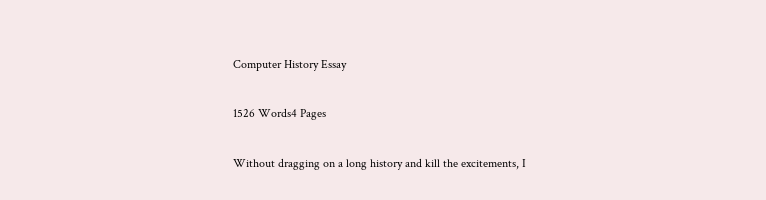Computer History Essay

1526 Words4 Pages

Without dragging on a long history and kill the excitements, I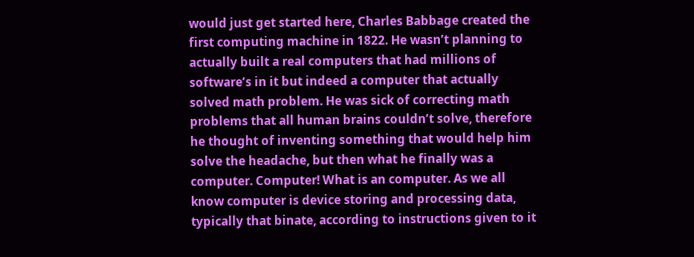would just get started here, Charles Babbage created the first computing machine in 1822. He wasn’t planning to actually built a real computers that had millions of software’s in it but indeed a computer that actually solved math problem. He was sick of correcting math problems that all human brains couldn’t solve, therefore he thought of inventing something that would help him solve the headache, but then what he finally was a computer. Computer! What is an computer. As we all know computer is device storing and processing data, typically that binate, according to instructions given to it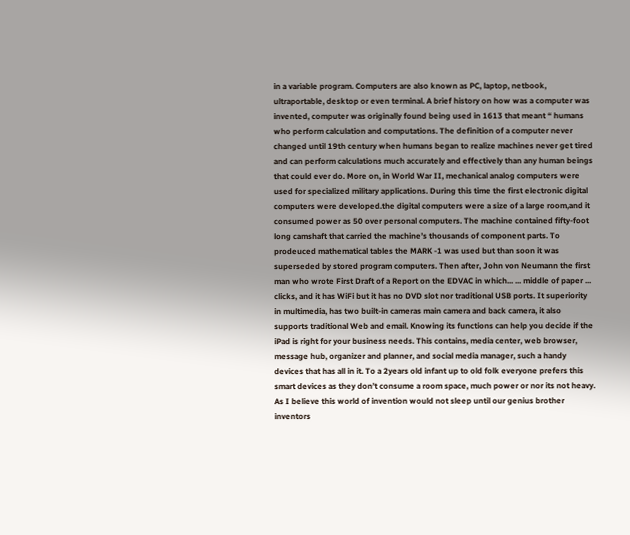in a variable program. Computers are also known as PC, laptop, netbook, ultraportable, desktop or even terminal. A brief history on how was a computer was invented, computer was originally found being used in 1613 that meant “ humans who perform calculation and computations. The definition of a computer never changed until 19th century when humans began to realize machines never get tired and can perform calculations much accurately and effectively than any human beings that could ever do. More on, in World War II, mechanical analog computers were used for specialized military applications. During this time the first electronic digital computers were developed.the digital computers were a size of a large room,and it consumed power as 50 over personal computers. The machine contained fifty-foot long camshaft that carried the machine’s thousands of component parts. To prodeuced mathematical tables the MARK -1 was used but than soon it was superseded by stored program computers. Then after, John von Neumann the first man who wrote First Draft of a Report on the EDVAC in which... ... middle of paper ... clicks, and it has WiFi but it has no DVD slot nor traditional USB ports. It superiority in multimedia, has two built-in cameras main camera and back camera, it also supports traditional Web and email. Knowing its functions can help you decide if the iPad is right for your business needs. This contains, media center, web browser, message hub, organizer and planner, and social media manager, such a handy devices that has all in it. To a 2years old infant up to old folk everyone prefers this smart devices as they don’t consume a room space, much power or nor its not heavy. As I believe this world of invention would not sleep until our genius brother inventors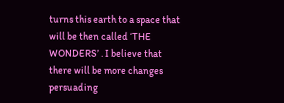turns this earth to a space that will be then called ‘THE WONDERS’ . I believe that there will be more changes persuading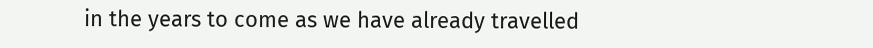in the years to come as we have already travelled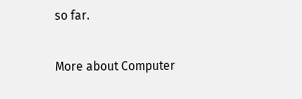so far.

More about Computer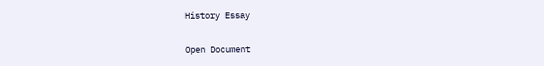History Essay

Open Document